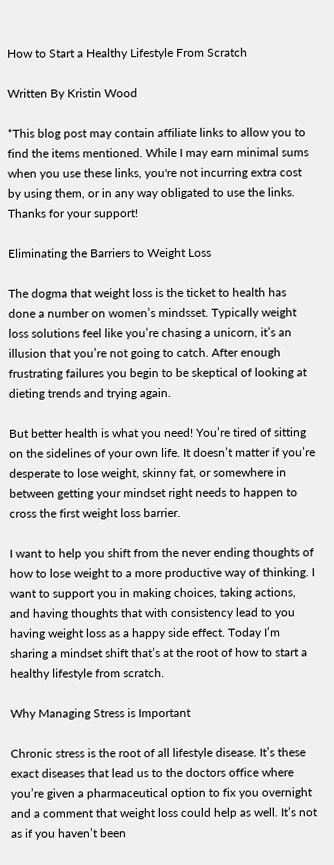How to Start a Healthy Lifestyle From Scratch

Written By Kristin Wood

*This blog post may contain affiliate links to allow you to find the items mentioned. While I may earn minimal sums when you use these links, you're not incurring extra cost by using them, or in any way obligated to use the links. Thanks for your support!

Eliminating the Barriers to Weight Loss

The dogma that weight loss is the ticket to health has done a number on women’s mindsset. Typically weight loss solutions feel like you’re chasing a unicorn, it’s an illusion that you’re not going to catch. After enough frustrating failures you begin to be skeptical of looking at dieting trends and trying again.

But better health is what you need! You’re tired of sitting on the sidelines of your own life. It doesn’t matter if you’re desperate to lose weight, skinny fat, or somewhere in between getting your mindset right needs to happen to cross the first weight loss barrier.

I want to help you shift from the never ending thoughts of how to lose weight to a more productive way of thinking. I want to support you in making choices, taking actions, and having thoughts that with consistency lead to you having weight loss as a happy side effect. Today I’m sharing a mindset shift that’s at the root of how to start a healthy lifestyle from scratch.

Why Managing Stress is Important

Chronic stress is the root of all lifestyle disease. It’s these exact diseases that lead us to the doctors office where you’re given a pharmaceutical option to fix you overnight and a comment that weight loss could help as well. It’s not as if you haven’t been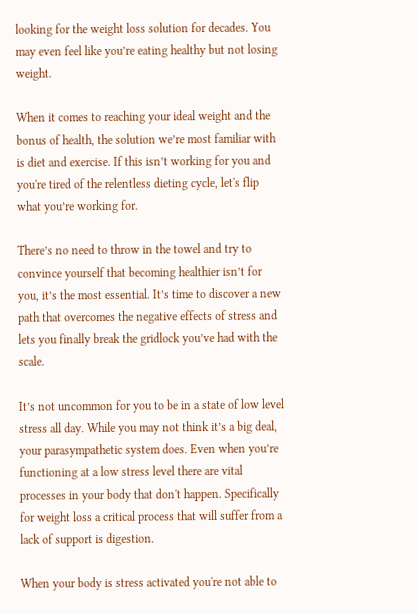looking for the weight loss solution for decades. You may even feel like you’re eating healthy but not losing weight.

When it comes to reaching your ideal weight and the bonus of health, the solution we’re most familiar with is diet and exercise. If this isn’t working for you and you're tired of the relentless dieting cycle, let's flip what you’re working for.

There’s no need to throw in the towel and try to convince yourself that becoming healthier isn’t for you, it’s the most essential. It’s time to discover a new path that overcomes the negative effects of stress and lets you finally break the gridlock you’ve had with the scale.

It’s not uncommon for you to be in a state of low level stress all day. While you may not think it’s a big deal, your parasympathetic system does. Even when you’re functioning at a low stress level there are vital processes in your body that don't happen. Specifically for weight loss a critical process that will suffer from a lack of support is digestion.

When your body is stress activated you're not able to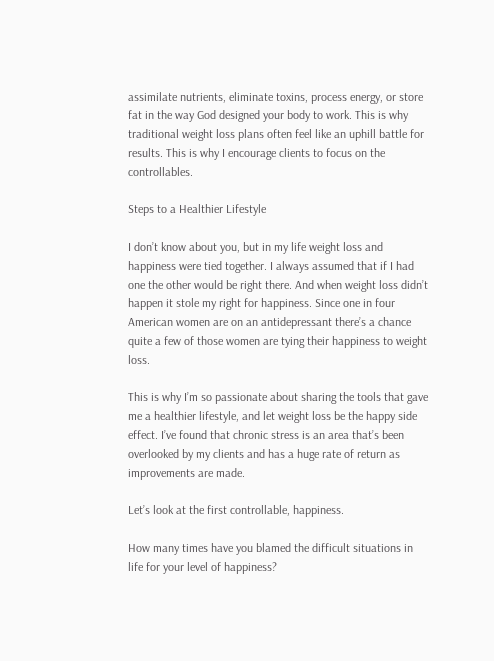assimilate nutrients, eliminate toxins, process energy, or store fat in the way God designed your body to work. This is why traditional weight loss plans often feel like an uphill battle for results. This is why I encourage clients to focus on the controllables.

Steps to a Healthier Lifestyle

I don’t know about you, but in my life weight loss and happiness were tied together. I always assumed that if I had one the other would be right there. And when weight loss didn’t happen it stole my right for happiness. Since one in four American women are on an antidepressant there’s a chance quite a few of those women are tying their happiness to weight loss.

This is why I’m so passionate about sharing the tools that gave me a healthier lifestyle, and let weight loss be the happy side effect. I’ve found that chronic stress is an area that’s been overlooked by my clients and has a huge rate of return as improvements are made.

Let’s look at the first controllable, happiness.

How many times have you blamed the difficult situations in life for your level of happiness?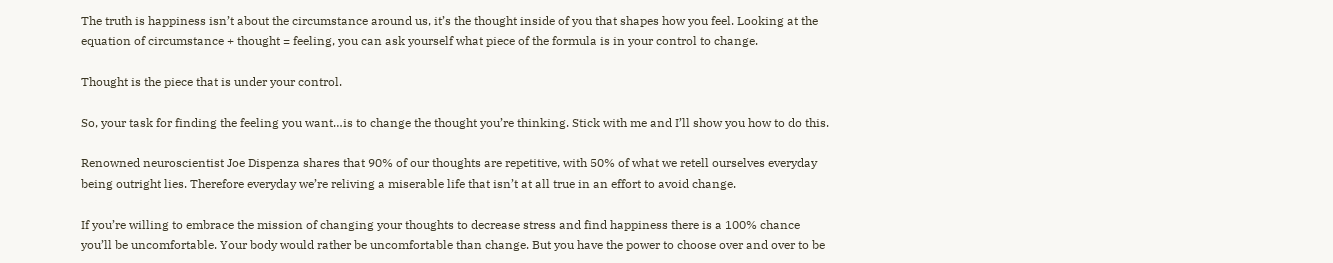The truth is happiness isn’t about the circumstance around us, it’s the thought inside of you that shapes how you feel. Looking at the equation of circumstance + thought = feeling, you can ask yourself what piece of the formula is in your control to change.

Thought is the piece that is under your control.

So, your task for finding the feeling you want…is to change the thought you’re thinking. Stick with me and I’ll show you how to do this.

Renowned neuroscientist Joe Dispenza shares that 90% of our thoughts are repetitive, with 50% of what we retell ourselves everyday being outright lies. Therefore everyday we’re reliving a miserable life that isn’t at all true in an effort to avoid change.

If you’re willing to embrace the mission of changing your thoughts to decrease stress and find happiness there is a 100% chance you’ll be uncomfortable. Your body would rather be uncomfortable than change. But you have the power to choose over and over to be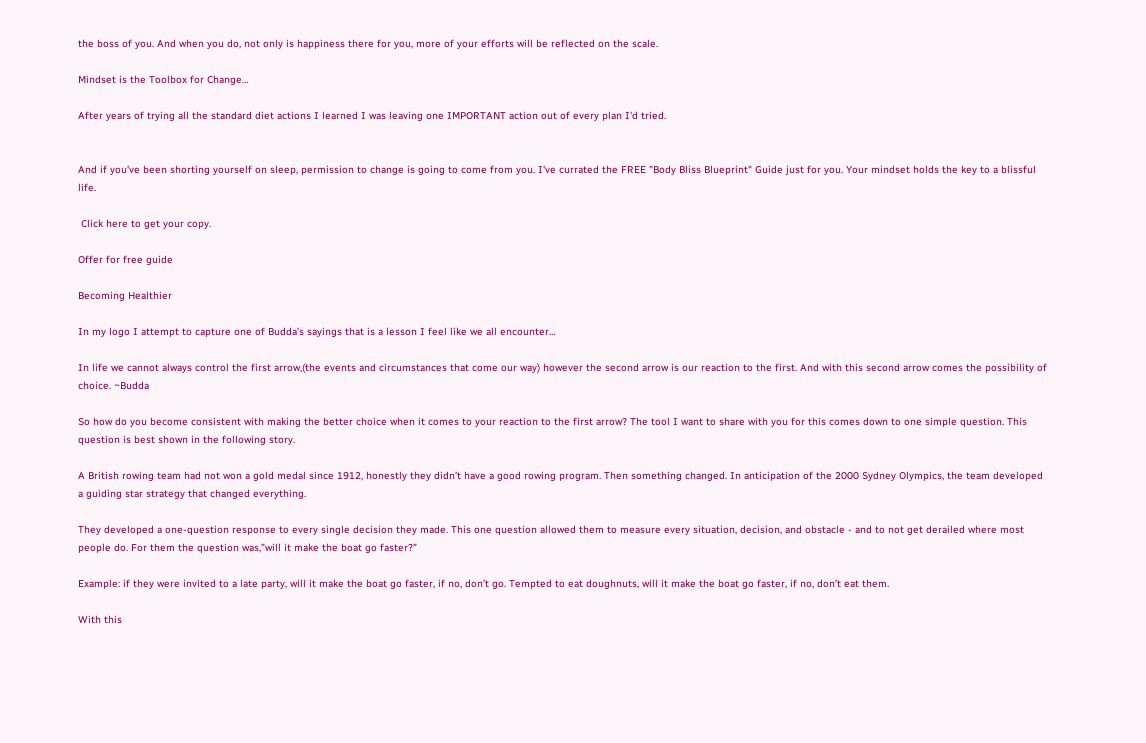the boss of you. And when you do, not only is happiness there for you, more of your efforts will be reflected on the scale.

Mindset is the Toolbox for Change…

After years of trying all the standard diet actions I learned I was leaving one IMPORTANT action out of every plan I'd tried.


And if you’ve been shorting yourself on sleep, permission to change is going to come from you. I've currated the FREE "Body Bliss Blueprint" Guide just for you. Your mindset holds the key to a blissful life.

 Click here to get your copy.

Offer for free guide

Becoming Healthier

In my logo I attempt to capture one of Budda’s sayings that is a lesson I feel like we all encounter…

In life we cannot always control the first arrow,(the events and circumstances that come our way) however the second arrow is our reaction to the first. And with this second arrow comes the possibility of choice. ~Budda

So how do you become consistent with making the better choice when it comes to your reaction to the first arrow? The tool I want to share with you for this comes down to one simple question. This question is best shown in the following story.

A British rowing team had not won a gold medal since 1912, honestly they didn’t have a good rowing program. Then something changed. In anticipation of the 2000 Sydney Olympics, the team developed a guiding star strategy that changed everything.

They developed a one-question response to every single decision they made. This one question allowed them to measure every situation, decision, and obstacle - and to not get derailed where most people do. For them the question was,”will it make the boat go faster?”

Example: if they were invited to a late party, will it make the boat go faster, if no, don’t go. Tempted to eat doughnuts, will it make the boat go faster, if no, don’t eat them.

With this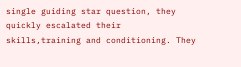single guiding star question, they quickly escalated their skills,training and conditioning. They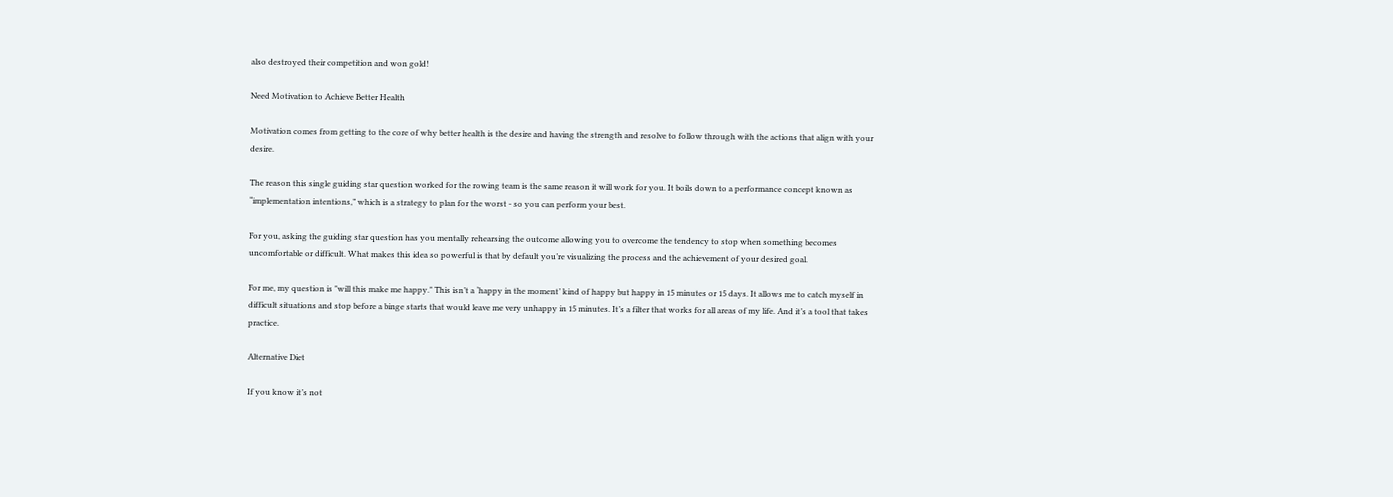also destroyed their competition and won gold!

Need Motivation to Achieve Better Health

Motivation comes from getting to the core of why better health is the desire and having the strength and resolve to follow through with the actions that align with your desire.

The reason this single guiding star question worked for the rowing team is the same reason it will work for you. It boils down to a performance concept known as “implementation intentions,” which is a strategy to plan for the worst - so you can perform your best.

For you, asking the guiding star question has you mentally rehearsing the outcome allowing you to overcome the tendency to stop when something becomes uncomfortable or difficult. What makes this idea so powerful is that by default you’re visualizing the process and the achievement of your desired goal.

For me, my question is "will this make me happy." This isn’t a ‘happy in the moment’ kind of happy but happy in 15 minutes or 15 days. It allows me to catch myself in difficult situations and stop before a binge starts that would leave me very unhappy in 15 minutes. It’s a filter that works for all areas of my life. And it’s a tool that takes practice.

Alternative Diet

If you know it’s not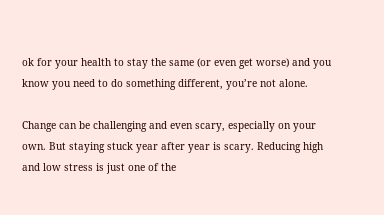ok for your health to stay the same (or even get worse) and you know you need to do something different, you’re not alone.

Change can be challenging and even scary, especially on your own. But staying stuck year after year is scary. Reducing high and low stress is just one of the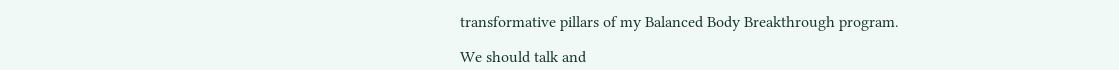transformative pillars of my Balanced Body Breakthrough program.

We should talk and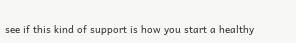see if this kind of support is how you start a healthy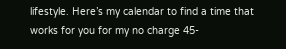lifestyle. Here’s my calendar to find a time that works for you for my no charge 45-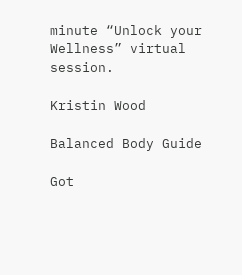minute “Unlock your Wellness” virtual session.

Kristin Wood

Balanced Body Guide

Got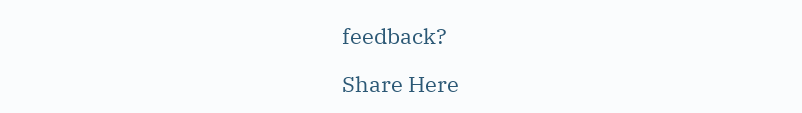feedback?

Share Here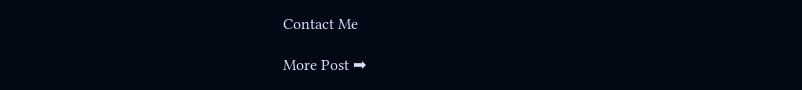Contact Me

More Post ➡